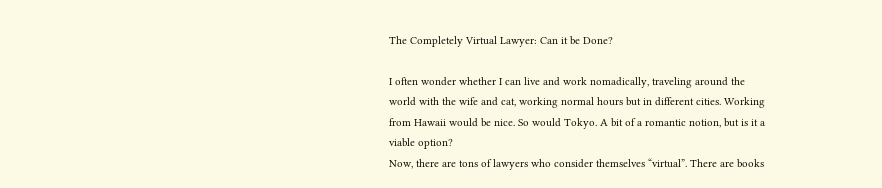The Completely Virtual Lawyer: Can it be Done?

I often wonder whether I can live and work nomadically, traveling around the world with the wife and cat, working normal hours but in different cities. Working from Hawaii would be nice. So would Tokyo. A bit of a romantic notion, but is it a viable option?
Now, there are tons of lawyers who consider themselves “virtual”. There are books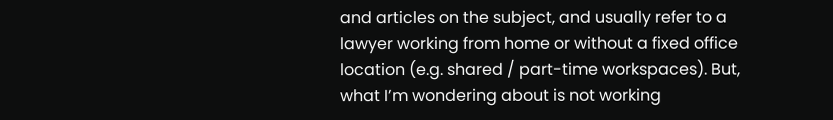and articles on the subject, and usually refer to a lawyer working from home or without a fixed office location (e.g. shared / part-time workspaces). But, what I’m wondering about is not working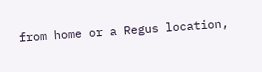from home or a Regus location,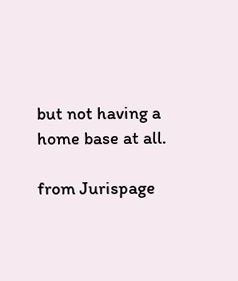but not having a home base at all.

from Jurispage